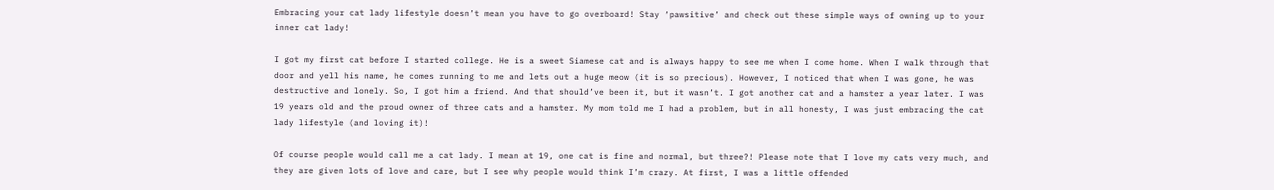Embracing your cat lady lifestyle doesn’t mean you have to go overboard! Stay ‘pawsitive’ and check out these simple ways of owning up to your inner cat lady!

I got my first cat before I started college. He is a sweet Siamese cat and is always happy to see me when I come home. When I walk through that door and yell his name, he comes running to me and lets out a huge meow (it is so precious). However, I noticed that when I was gone, he was destructive and lonely. So, I got him a friend. And that should’ve been it, but it wasn’t. I got another cat and a hamster a year later. I was 19 years old and the proud owner of three cats and a hamster. My mom told me I had a problem, but in all honesty, I was just embracing the cat lady lifestyle (and loving it)!

Of course people would call me a cat lady. I mean at 19, one cat is fine and normal, but three?! Please note that I love my cats very much, and they are given lots of love and care, but I see why people would think I’m crazy. At first, I was a little offended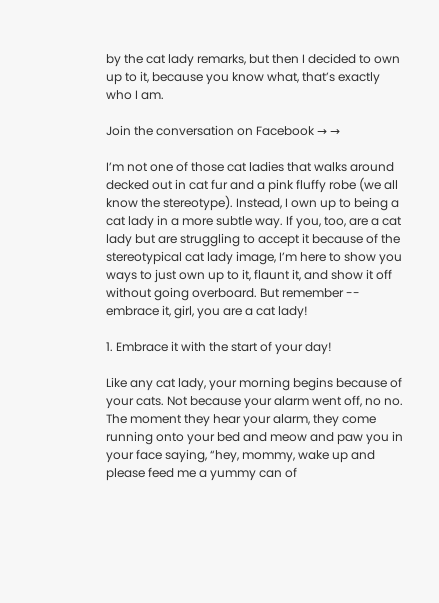by the cat lady remarks, but then I decided to own up to it, because you know what, that’s exactly who I am.

Join the conversation on Facebook → →

I’m not one of those cat ladies that walks around decked out in cat fur and a pink fluffy robe (we all know the stereotype). Instead, I own up to being a cat lady in a more subtle way. If you, too, are a cat lady but are struggling to accept it because of the stereotypical cat lady image, I’m here to show you ways to just own up to it, flaunt it, and show it off without going overboard. But remember -- embrace it, girl, you are a cat lady!

1. Embrace it with the start of your day!

Like any cat lady, your morning begins because of your cats. Not because your alarm went off, no no. The moment they hear your alarm, they come running onto your bed and meow and paw you in your face saying, “hey, mommy, wake up and please feed me a yummy can of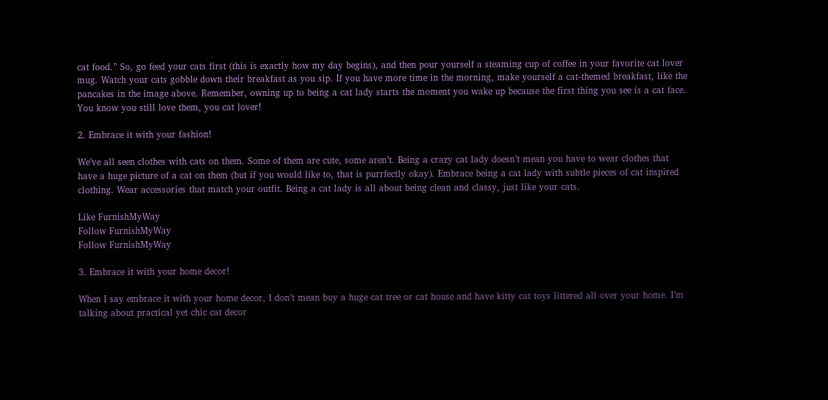cat food.” So, go feed your cats first (this is exactly how my day begins), and then pour yourself a steaming cup of coffee in your favorite cat lover mug. Watch your cats gobble down their breakfast as you sip. If you have more time in the morning, make yourself a cat-themed breakfast, like the pancakes in the image above. Remember, owning up to being a cat lady starts the moment you wake up because the first thing you see is a cat face. You know you still love them, you cat lover!

2. Embrace it with your fashion!

We’ve all seen clothes with cats on them. Some of them are cute, some aren’t. Being a crazy cat lady doesn’t mean you have to wear clothes that have a huge picture of a cat on them (but if you would like to, that is purrfectly okay). Embrace being a cat lady with subtle pieces of cat inspired clothing. Wear accessories that match your outfit. Being a cat lady is all about being clean and classy, just like your cats.

Like FurnishMyWay
Follow FurnishMyWay
Follow FurnishMyWay

3. Embrace it with your home decor!

When I say embrace it with your home decor, I don’t mean buy a huge cat tree or cat house and have kitty cat toys littered all over your home. I’m talking about practical yet chic cat decor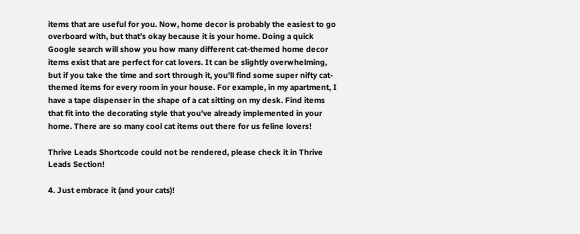items that are useful for you. Now, home decor is probably the easiest to go overboard with, but that’s okay because it is your home. Doing a quick Google search will show you how many different cat-themed home decor items exist that are perfect for cat lovers. It can be slightly overwhelming, but if you take the time and sort through it, you’ll find some super nifty cat-themed items for every room in your house. For example, in my apartment, I have a tape dispenser in the shape of a cat sitting on my desk. Find items that fit into the decorating style that you’ve already implemented in your home. There are so many cool cat items out there for us feline lovers!

Thrive Leads Shortcode could not be rendered, please check it in Thrive Leads Section!

4. Just embrace it (and your cats)!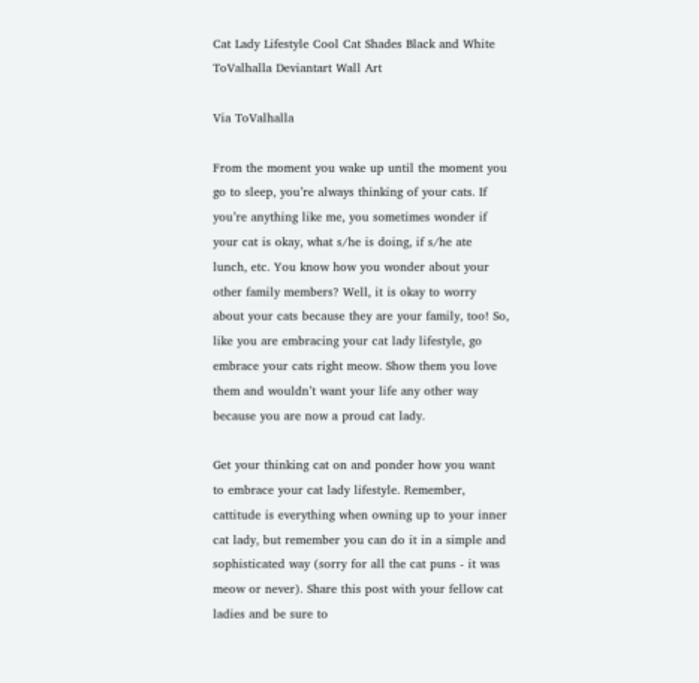Cat Lady Lifestyle Cool Cat Shades Black and White ToValhalla Deviantart Wall Art

Via ToValhalla

From the moment you wake up until the moment you go to sleep, you’re always thinking of your cats. If you’re anything like me, you sometimes wonder if your cat is okay, what s/he is doing, if s/he ate lunch, etc. You know how you wonder about your other family members? Well, it is okay to worry about your cats because they are your family, too! So, like you are embracing your cat lady lifestyle, go embrace your cats right meow. Show them you love them and wouldn’t want your life any other way because you are now a proud cat lady.

Get your thinking cat on and ponder how you want to embrace your cat lady lifestyle. Remember, cattitude is everything when owning up to your inner cat lady, but remember you can do it in a simple and sophisticated way (sorry for all the cat puns - it was meow or never). Share this post with your fellow cat ladies and be sure to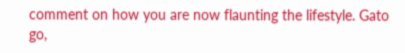comment on how you are now flaunting the lifestyle. Gato go,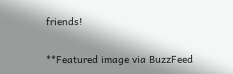friends!

**Featured image via BuzzFeed